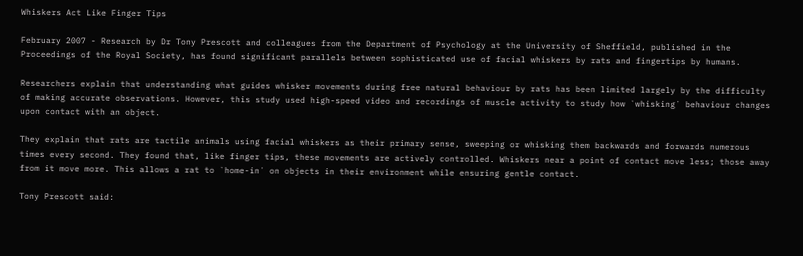Whiskers Act Like Finger Tips

February 2007 - Research by Dr Tony Prescott and colleagues from the Department of Psychology at the University of Sheffield, published in the Proceedings of the Royal Society, has found significant parallels between sophisticated use of facial whiskers by rats and fingertips by humans.

Researchers explain that understanding what guides whisker movements during free natural behaviour by rats has been limited largely by the difficulty of making accurate observations. However, this study used high-speed video and recordings of muscle activity to study how `whisking´ behaviour changes upon contact with an object.

They explain that rats are tactile animals using facial whiskers as their primary sense, sweeping or whisking them backwards and forwards numerous times every second. They found that, like finger tips, these movements are actively controlled. Whiskers near a point of contact move less; those away from it move more. This allows a rat to `home-in´ on objects in their environment while ensuring gentle contact.

Tony Prescott said: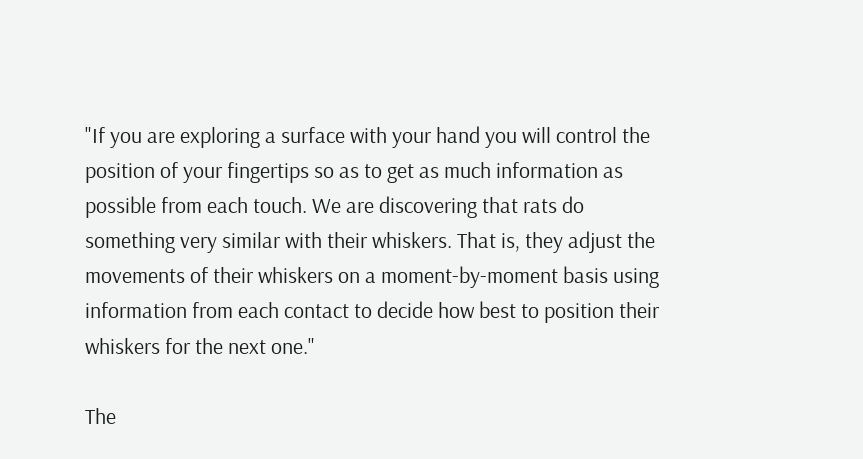"If you are exploring a surface with your hand you will control the position of your fingertips so as to get as much information as possible from each touch. We are discovering that rats do something very similar with their whiskers. That is, they adjust the movements of their whiskers on a moment-by-moment basis using information from each contact to decide how best to position their whiskers for the next one."

The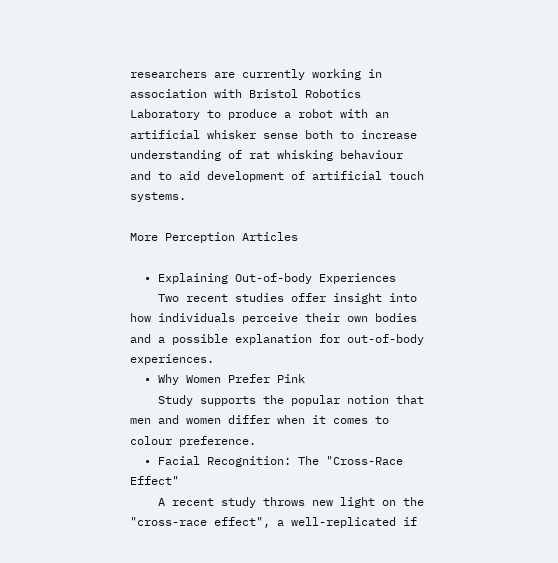researchers are currently working in association with Bristol Robotics Laboratory to produce a robot with an artificial whisker sense both to increase understanding of rat whisking behaviour and to aid development of artificial touch systems.

More Perception Articles

  • Explaining Out-of-body Experiences
    Two recent studies offer insight into how individuals perceive their own bodies and a possible explanation for out-of-body experiences.
  • Why Women Prefer Pink
    Study supports the popular notion that men and women differ when it comes to colour preference.
  • Facial Recognition: The "Cross-Race Effect"
    A recent study throws new light on the "cross-race effect", a well-replicated if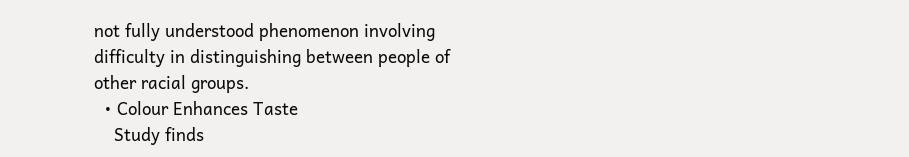not fully understood phenomenon involving difficulty in distinguishing between people of other racial groups.
  • Colour Enhances Taste
    Study finds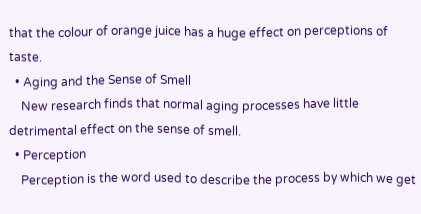that the colour of orange juice has a huge effect on perceptions of taste.
  • Aging and the Sense of Smell
    New research finds that normal aging processes have little detrimental effect on the sense of smell.
  • Perception
    Perception is the word used to describe the process by which we get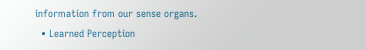information from our sense organs.
  • Learned Perception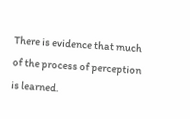There is evidence that much of the process of perception is learned.